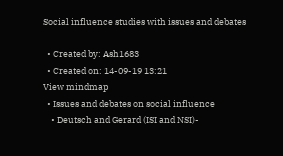Social influence studies with issues and debates

  • Created by: Ash1683
  • Created on: 14-09-19 13:21
View mindmap
  • Issues and debates on social influence
    • Deutsch and Gerard (ISI and NSI)-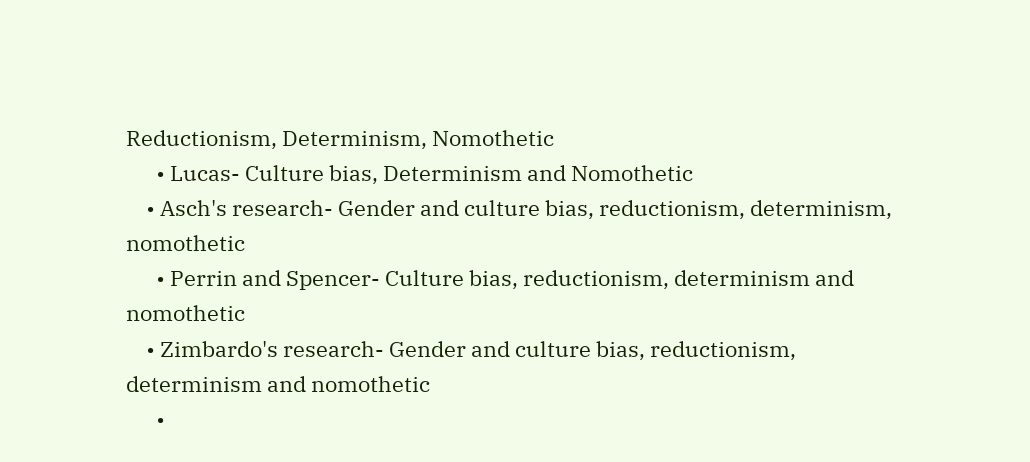Reductionism, Determinism, Nomothetic
      • Lucas- Culture bias, Determinism and Nomothetic
    • Asch's research- Gender and culture bias, reductionism, determinism, nomothetic
      • Perrin and Spencer- Culture bias, reductionism, determinism and nomothetic
    • Zimbardo's research- Gender and culture bias, reductionism, determinism and nomothetic
      •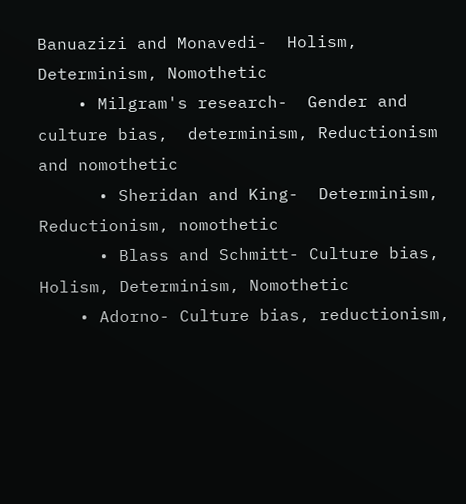Banuazizi and Monavedi-  Holism, Determinism, Nomothetic
    • Milgram's research-  Gender and culture bias,  determinism, Reductionism and nomothetic
      • Sheridan and King-  Determinism, Reductionism, nomothetic
      • Blass and Schmitt- Culture bias,  Holism, Determinism, Nomothetic
    • Adorno- Culture bias, reductionism,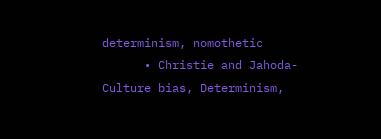determinism, nomothetic
      • Christie and Jahoda-  Culture bias, Determinism,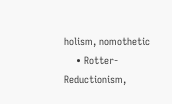holism, nomothetic
    • Rotter- Reductionism,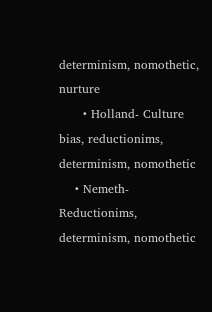determinism, nomothetic, nurture
      • Holland- Culture bias, reductionims, determinism, nomothetic
    • Nemeth- Reductionims, determinism, nomothetic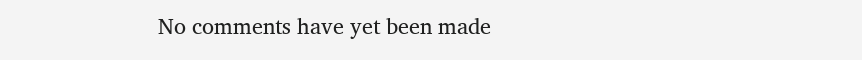No comments have yet been made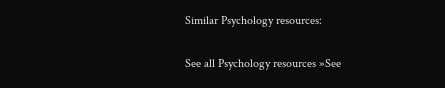Similar Psychology resources:

See all Psychology resources »See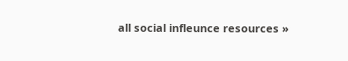all social infleunce resources »